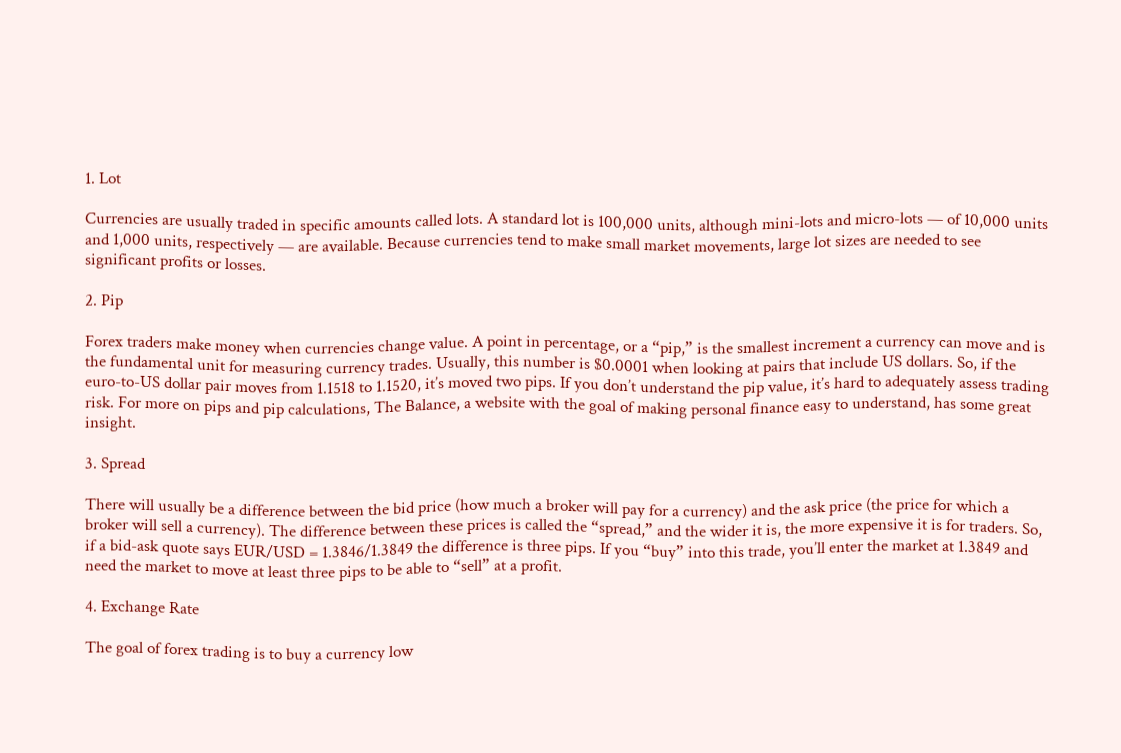1. Lot

Currencies are usually traded in specific amounts called lots. A standard lot is 100,000 units, although mini-lots and micro-lots — of 10,000 units and 1,000 units, respectively — are available. Because currencies tend to make small market movements, large lot sizes are needed to see significant profits or losses.

2. Pip

Forex traders make money when currencies change value. A point in percentage, or a “pip,” is the smallest increment a currency can move and is the fundamental unit for measuring currency trades. Usually, this number is $0.0001 when looking at pairs that include US dollars. So, if the euro-to-US dollar pair moves from 1.1518 to 1.1520, it’s moved two pips. If you don’t understand the pip value, it’s hard to adequately assess trading risk. For more on pips and pip calculations, The Balance, a website with the goal of making personal finance easy to understand, has some great insight.

3. Spread

There will usually be a difference between the bid price (how much a broker will pay for a currency) and the ask price (the price for which a broker will sell a currency). The difference between these prices is called the “spread,” and the wider it is, the more expensive it is for traders. So, if a bid-ask quote says EUR/USD = 1.3846/1.3849 the difference is three pips. If you “buy” into this trade, you’ll enter the market at 1.3849 and need the market to move at least three pips to be able to “sell” at a profit.

4. Exchange Rate

The goal of forex trading is to buy a currency low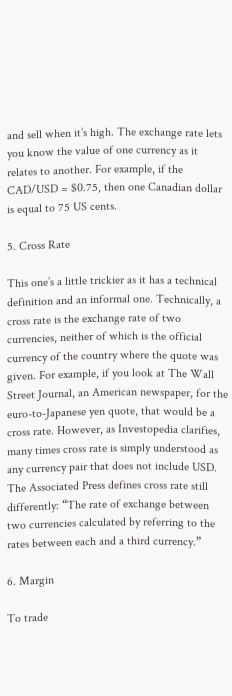and sell when it’s high. The exchange rate lets you know the value of one currency as it relates to another. For example, if the CAD/USD = $0.75, then one Canadian dollar is equal to 75 US cents.

5. Cross Rate

This one’s a little trickier as it has a technical definition and an informal one. Technically, a cross rate is the exchange rate of two currencies, neither of which is the official currency of the country where the quote was given. For example, if you look at The Wall Street Journal, an American newspaper, for the euro-to-Japanese yen quote, that would be a cross rate. However, as Investopedia clarifies, many times cross rate is simply understood as any currency pair that does not include USD. The Associated Press defines cross rate still differently: “The rate of exchange between two currencies calculated by referring to the rates between each and a third currency.”

6. Margin

To trade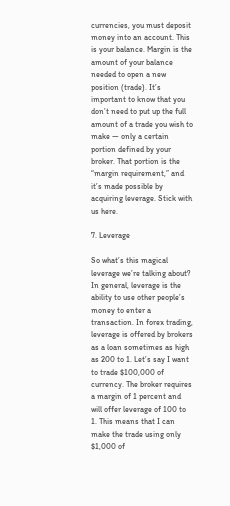currencies, you must deposit money into an account. This is your balance. Margin is the amount of your balance needed to open a new position (trade). It’s important to know that you don’t need to put up the full amount of a trade you wish to make — only a certain portion defined by your broker. That portion is the “margin requirement,” and it’s made possible by acquiring leverage. Stick with us here.

7. Leverage

So what’s this magical leverage we’re talking about? In general, leverage is the ability to use other people’s money to enter a transaction. In forex trading, leverage is offered by brokers as a loan sometimes as high as 200 to 1. Let’s say I want to trade $100,000 of currency. The broker requires a margin of 1 percent and will offer leverage of 100 to 1. This means that I can make the trade using only $1,000 of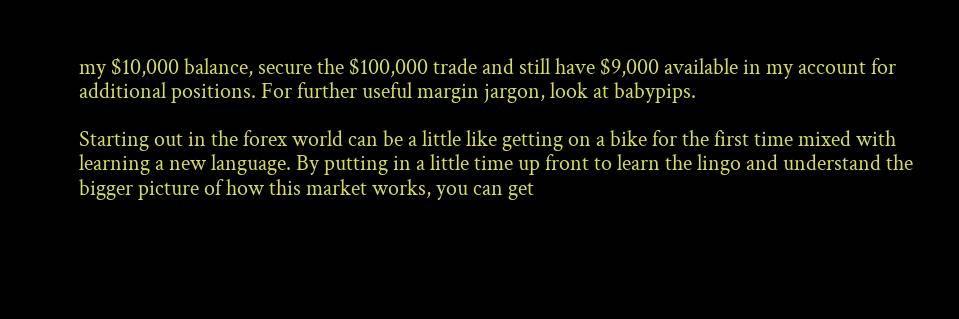my $10,000 balance, secure the $100,000 trade and still have $9,000 available in my account for additional positions. For further useful margin jargon, look at babypips.

Starting out in the forex world can be a little like getting on a bike for the first time mixed with learning a new language. By putting in a little time up front to learn the lingo and understand the bigger picture of how this market works, you can get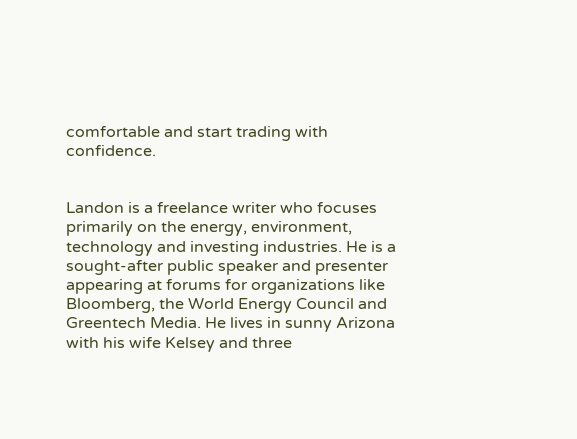comfortable and start trading with confidence.


Landon is a freelance writer who focuses primarily on the energy, environment, technology and investing industries. He is a sought-after public speaker and presenter appearing at forums for organizations like Bloomberg, the World Energy Council and Greentech Media. He lives in sunny Arizona with his wife Kelsey and three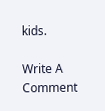kids.

Write A Comment